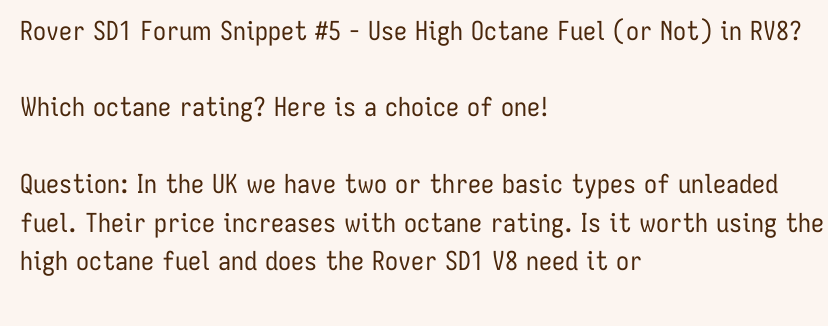Rover SD1 Forum Snippet #5 - Use High Octane Fuel (or Not) in RV8?

Which octane rating? Here is a choice of one!

Question: In the UK we have two or three basic types of unleaded fuel. Their price increases with octane rating. Is it worth using the high octane fuel and does the Rover SD1 V8 need it or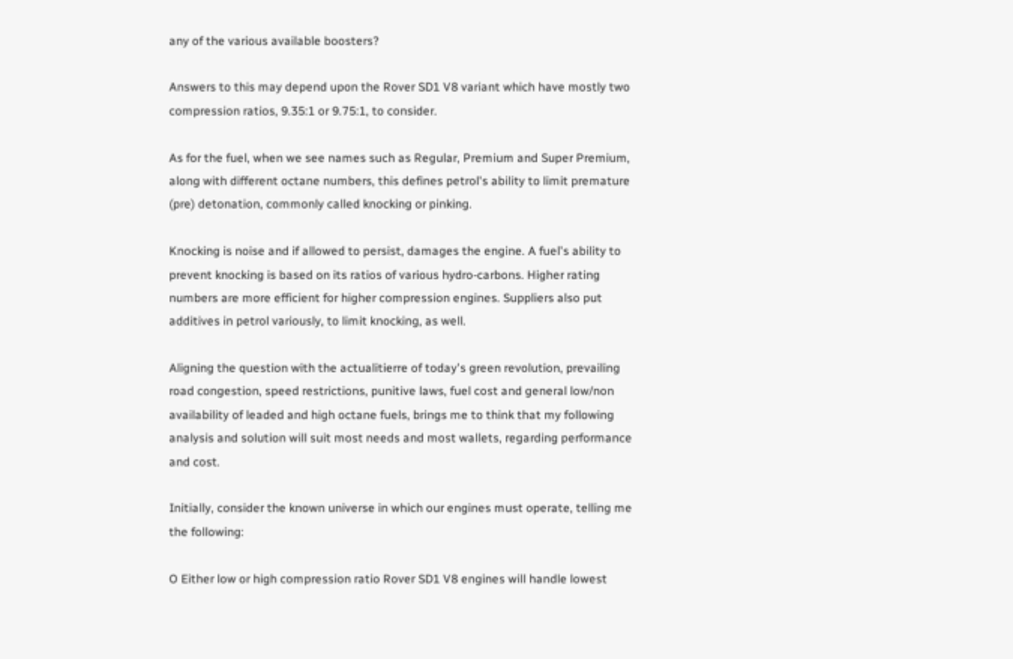any of the various available boosters?

Answers to this may depend upon the Rover SD1 V8 variant which have mostly two compression ratios, 9.35:1 or 9.75:1, to consider.

As for the fuel, when we see names such as Regular, Premium and Super Premium, along with different octane numbers, this defines petrol's ability to limit premature (pre) detonation, commonly called knocking or pinking.

Knocking is noise and if allowed to persist, damages the engine. A fuel's ability to prevent knocking is based on its ratios of various hydro-carbons. Higher rating numbers are more efficient for higher compression engines. Suppliers also put additives in petrol variously, to limit knocking, as well.

Aligning the question with the actualitierre of today's green revolution, prevailing road congestion, speed restrictions, punitive laws, fuel cost and general low/non availability of leaded and high octane fuels, brings me to think that my following analysis and solution will suit most needs and most wallets, regarding performance and cost.

Initially, consider the known universe in which our engines must operate, telling me the following:

O Either low or high compression ratio Rover SD1 V8 engines will handle lowest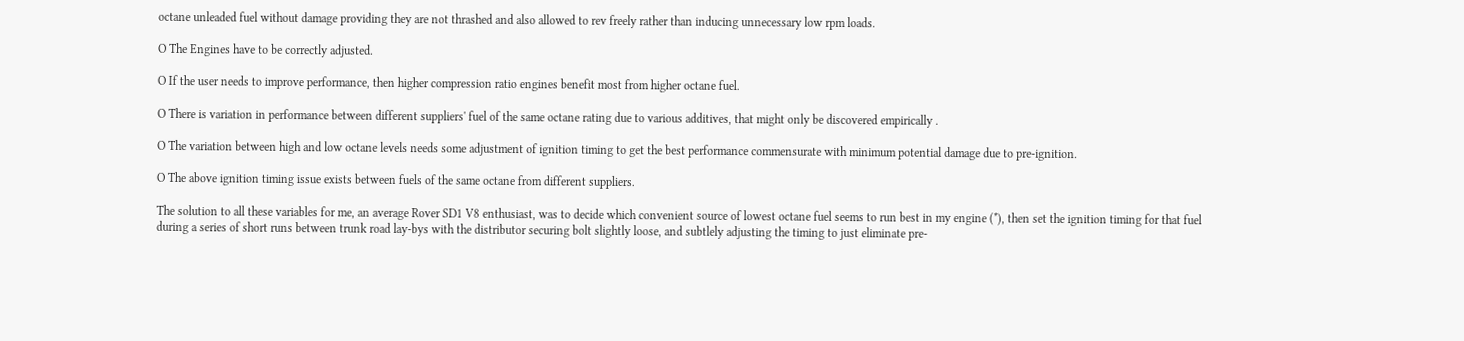octane unleaded fuel without damage providing they are not thrashed and also allowed to rev freely rather than inducing unnecessary low rpm loads.

O The Engines have to be correctly adjusted.

O If the user needs to improve performance, then higher compression ratio engines benefit most from higher octane fuel.

O There is variation in performance between different suppliers' fuel of the same octane rating due to various additives, that might only be discovered empirically .

O The variation between high and low octane levels needs some adjustment of ignition timing to get the best performance commensurate with minimum potential damage due to pre-ignition.

O The above ignition timing issue exists between fuels of the same octane from different suppliers.

The solution to all these variables for me, an average Rover SD1 V8 enthusiast, was to decide which convenient source of lowest octane fuel seems to run best in my engine (*), then set the ignition timing for that fuel during a series of short runs between trunk road lay-bys with the distributor securing bolt slightly loose, and subtlely adjusting the timing to just eliminate pre-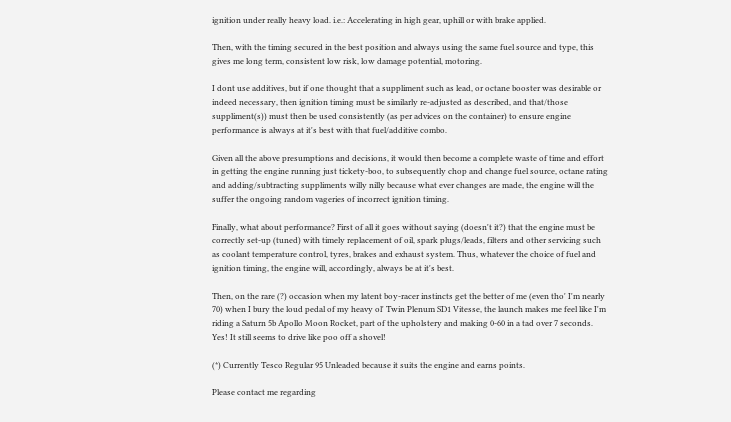ignition under really heavy load. i.e.: Accelerating in high gear, uphill or with brake applied.

Then, with the timing secured in the best position and always using the same fuel source and type, this gives me long term, consistent low risk, low damage potential, motoring.

I dont use additives, but if one thought that a suppliment such as lead, or octane booster was desirable or indeed necessary, then ignition timing must be similarly re-adjusted as described, and that/those suppliment(s)) must then be used consistently (as per advices on the container) to ensure engine performance is always at it's best with that fuel/additive combo.

Given all the above presumptions and decisions, it would then become a complete waste of time and effort in getting the engine running just tickety-boo, to subsequently chop and change fuel source, octane rating and adding/subtracting suppliments willy nilly because what ever changes are made, the engine will the suffer the ongoing random vageries of incorrect ignition timing.

Finally, what about performance? First of all it goes without saying (doesn't it?) that the engine must be correctly set-up (tuned) with timely replacement of oil, spark plugs/leads, filters and other servicing such as coolant temperature control, tyres, brakes and exhaust system. Thus, whatever the choice of fuel and ignition timing, the engine will, accordingly, always be at it's best.

Then, on the rare (?) occasion when my latent boy-racer instincts get the better of me (even tho' I'm nearly 70) when I bury the loud pedal of my heavy ol' Twin Plenum SD1 Vitesse, the launch makes me feel like I'm riding a Saturn 5b Apollo Moon Rocket, part of the upholstery and making 0-60 in a tad over 7 seconds. Yes! It still seems to drive like poo off a shovel!

(*) Currently Tesco Regular 95 Unleaded because it suits the engine and earns points.

Please contact me regarding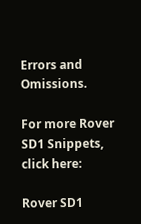Errors and Omissions.

For more Rover SD1 Snippets, click here:

Rover SD1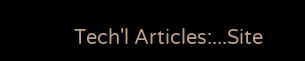Tech'l Articles:...Site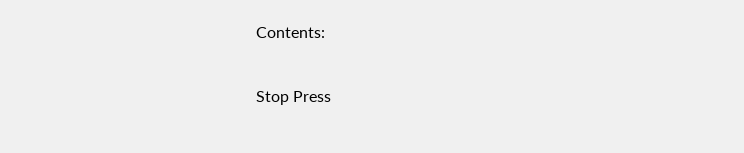Contents:

Stop Press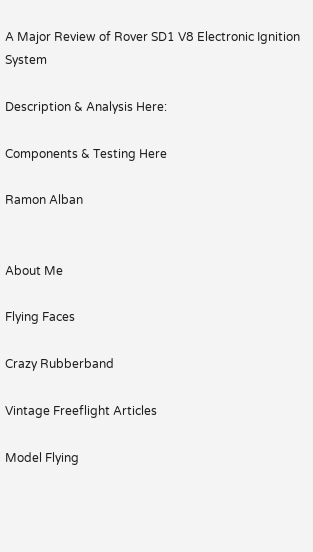A Major Review of Rover SD1 V8 Electronic Ignition System

Description & Analysis Here:

Components & Testing Here

Ramon Alban


About Me

Flying Faces

Crazy Rubberband

Vintage Freeflight Articles

Model Flying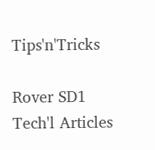Tips'n'Tricks

Rover SD1 Tech'l Articles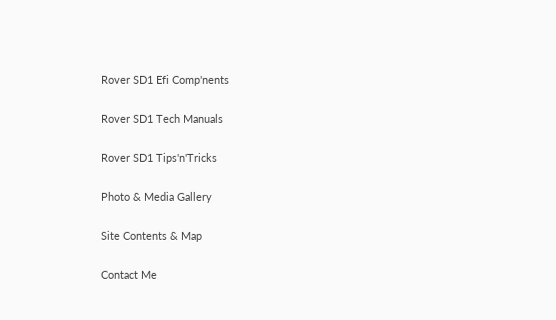Rover SD1 Efi Comp'nents

Rover SD1 Tech Manuals

Rover SD1 Tips'n'Tricks

Photo & Media Gallery

Site Contents & Map

Contact Me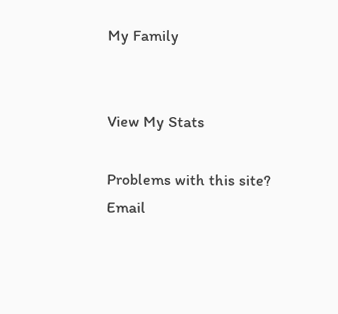My Family


View My Stats

Problems with this site? Email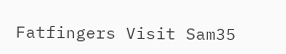Fatfingers Visit Sam35